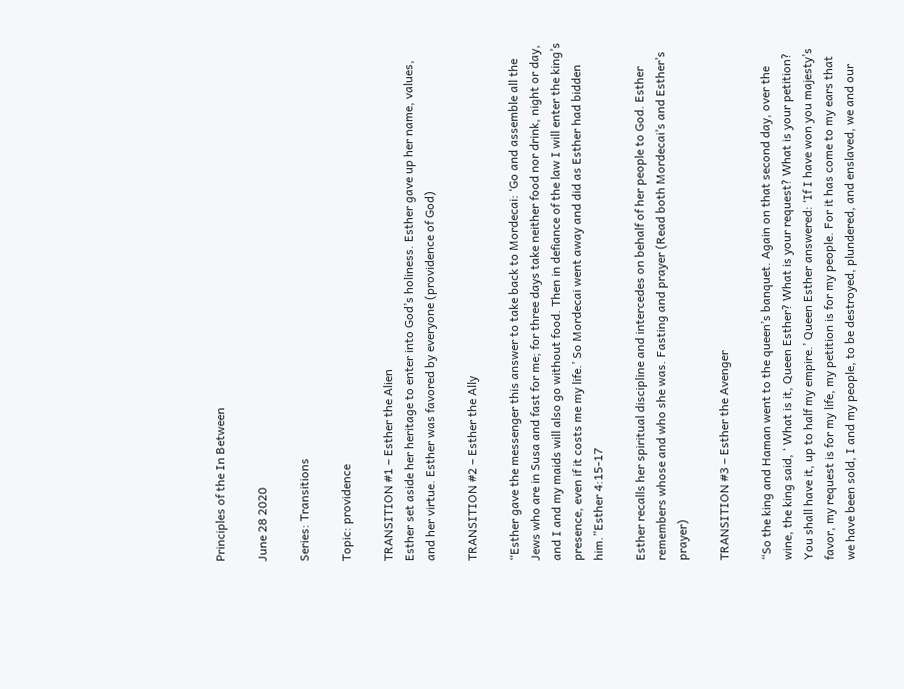Principles of the In Between

June 28 2020

Series: Transitions

Topic: providence

TRANSITION #1 – Esther the Alien
Esther set aside her heritage to enter into God’s holiness. Esther gave up her name, values, and her virtue. Esther was favored by everyone (providence of God)

TRANSITION #2 – Esther the Ally

“Esther gave the messenger this answer to take back to Mordecai: ‘Go and assemble all the Jews who are in Susa and fast for me; for three days take neither food nor drink, night or day, and I and my maids will also go without food. Then in defiance of the law I will enter the king’s presence, even if it costs me my life.’ So Mordecai went away and did as Esther had bidden him.”Esther 4:15-17

Esther recalls her spiritual discipline and intercedes on behalf of her people to God. Esther remembers whose and who she was. Fasting and prayer (Read both Mordecai’s and Esther’s prayer)

TRANSITION #3 – Esther the Avenger

“So the king and Haman went to the queen’s banquet. Again on that second day, over the wine, the king said, ‘ What is it, Queen Esther? What is your request? What is your petition? You shall have it, up to half my empire.’ Queen Esther answered: ‘If I have won you majesty’s favor, my request is for my life, my petition is for my people. For it has come to my ears that we have been sold, I and my people, to be destroyed, plundered, and enslaved, we and our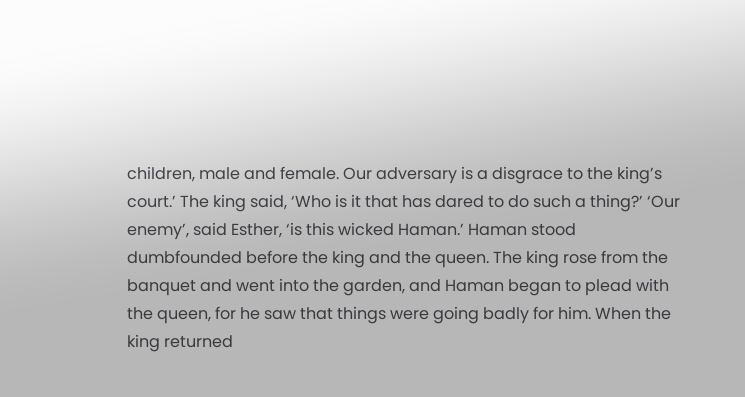children, male and female. Our adversary is a disgrace to the king’s court.’ The king said, ‘Who is it that has dared to do such a thing?’ ‘Our enemy’, said Esther, ‘is this wicked Haman.’ Haman stood dumbfounded before the king and the queen. The king rose from the banquet and went into the garden, and Haman began to plead with the queen, for he saw that things were going badly for him. When the king returned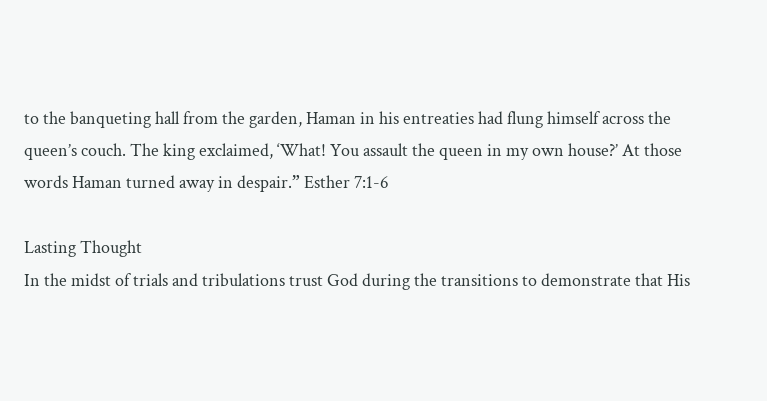to the banqueting hall from the garden, Haman in his entreaties had flung himself across the queen’s couch. The king exclaimed, ‘What! You assault the queen in my own house?’ At those words Haman turned away in despair.” Esther 7:1-6

Lasting Thought
In the midst of trials and tribulations trust God during the transitions to demonstrate that His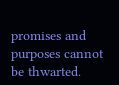promises and purposes cannot be thwarted.